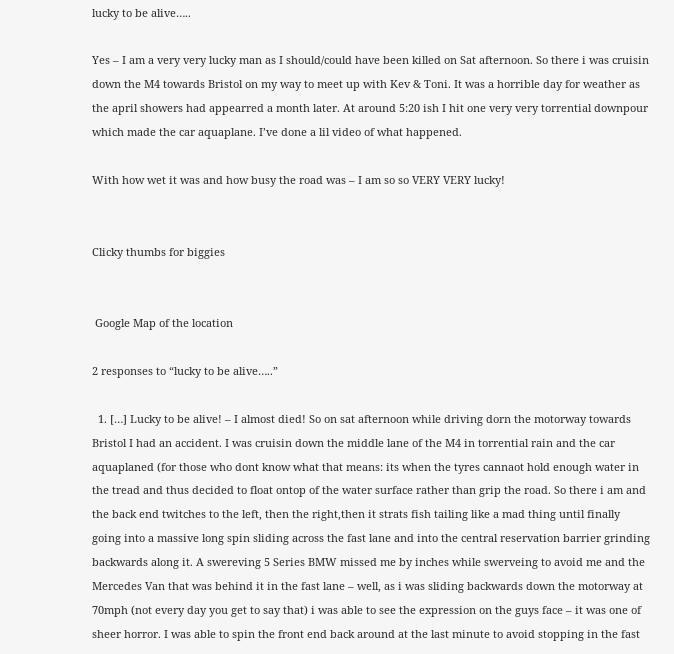lucky to be alive…..

Yes – I am a very very lucky man as I should/could have been killed on Sat afternoon. So there i was cruisin down the M4 towards Bristol on my way to meet up with Kev & Toni. It was a horrible day for weather as the april showers had appearred a month later. At around 5:20 ish I hit one very very torrential downpour which made the car aquaplane. I’ve done a lil video of what happened.

With how wet it was and how busy the road was – I am so so VERY VERY lucky!


Clicky thumbs for biggies


 Google Map of the location

2 responses to “lucky to be alive…..”

  1. […] Lucky to be alive! – I almost died! So on sat afternoon while driving dorn the motorway towards Bristol I had an accident. I was cruisin down the middle lane of the M4 in torrential rain and the car aquaplaned (for those who dont know what that means: its when the tyres cannaot hold enough water in the tread and thus decided to float ontop of the water surface rather than grip the road. So there i am and the back end twitches to the left, then the right,then it strats fish tailing like a mad thing until finally going into a massive long spin sliding across the fast lane and into the central reservation barrier grinding backwards along it. A swereving 5 Series BMW missed me by inches while swerveing to avoid me and the Mercedes Van that was behind it in the fast lane – well, as i was sliding backwards down the motorway at 70mph (not every day you get to say that) i was able to see the expression on the guys face – it was one of sheer horror. I was able to spin the front end back around at the last minute to avoid stopping in the fast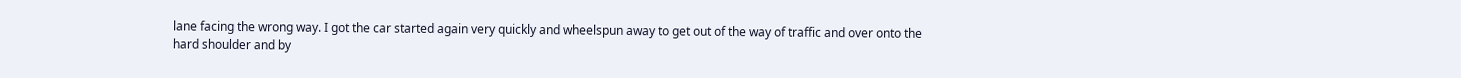lane facing the wrong way. I got the car started again very quickly and wheelspun away to get out of the way of traffic and over onto the hard shoulder and by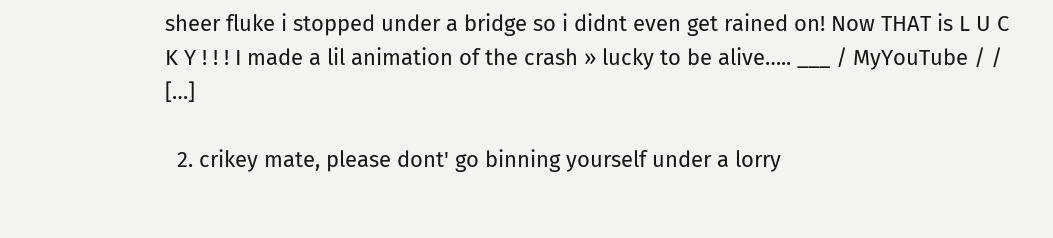sheer fluke i stopped under a bridge so i didnt even get rained on! Now THAT is L U C K Y ! ! ! I made a lil animation of the crash » lucky to be alive….. ___ / MyYouTube / / […]

  2. crikey mate, please dont' go binning yourself under a lorry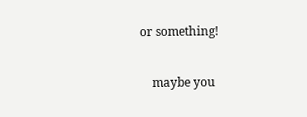or something!

    maybe you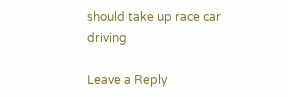should take up race car driving

Leave a Reply